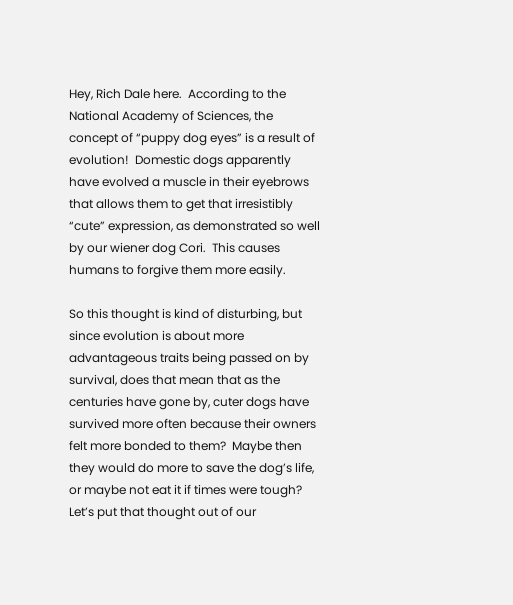Hey, Rich Dale here.  According to the National Academy of Sciences, the concept of “puppy dog eyes” is a result of evolution!  Domestic dogs apparently have evolved a muscle in their eyebrows that allows them to get that irresistibly “cute” expression, as demonstrated so well by our wiener dog Cori.  This causes humans to forgive them more easily.

So this thought is kind of disturbing, but since evolution is about more advantageous traits being passed on by survival, does that mean that as the centuries have gone by, cuter dogs have survived more often because their owners felt more bonded to them?  Maybe then they would do more to save the dog’s life, or maybe not eat it if times were tough?  Let’s put that thought out of our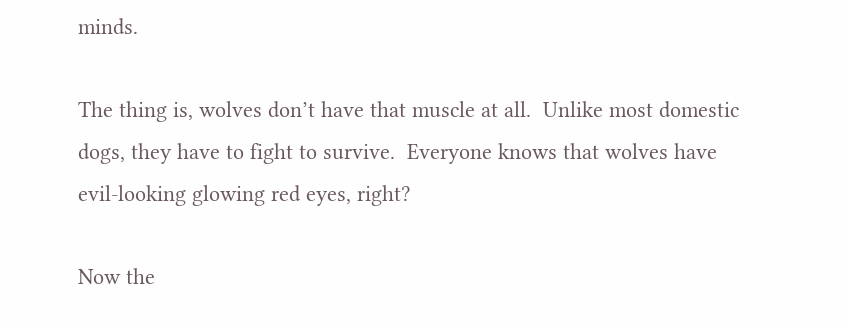minds.

The thing is, wolves don’t have that muscle at all.  Unlike most domestic dogs, they have to fight to survive.  Everyone knows that wolves have evil-looking glowing red eyes, right?

Now the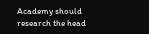Academy should research the head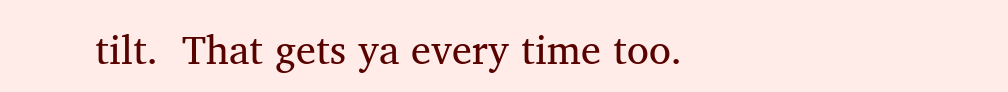tilt.  That gets ya every time too.